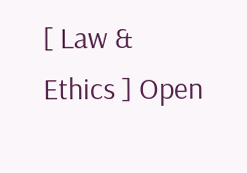[ Law & Ethics ] Open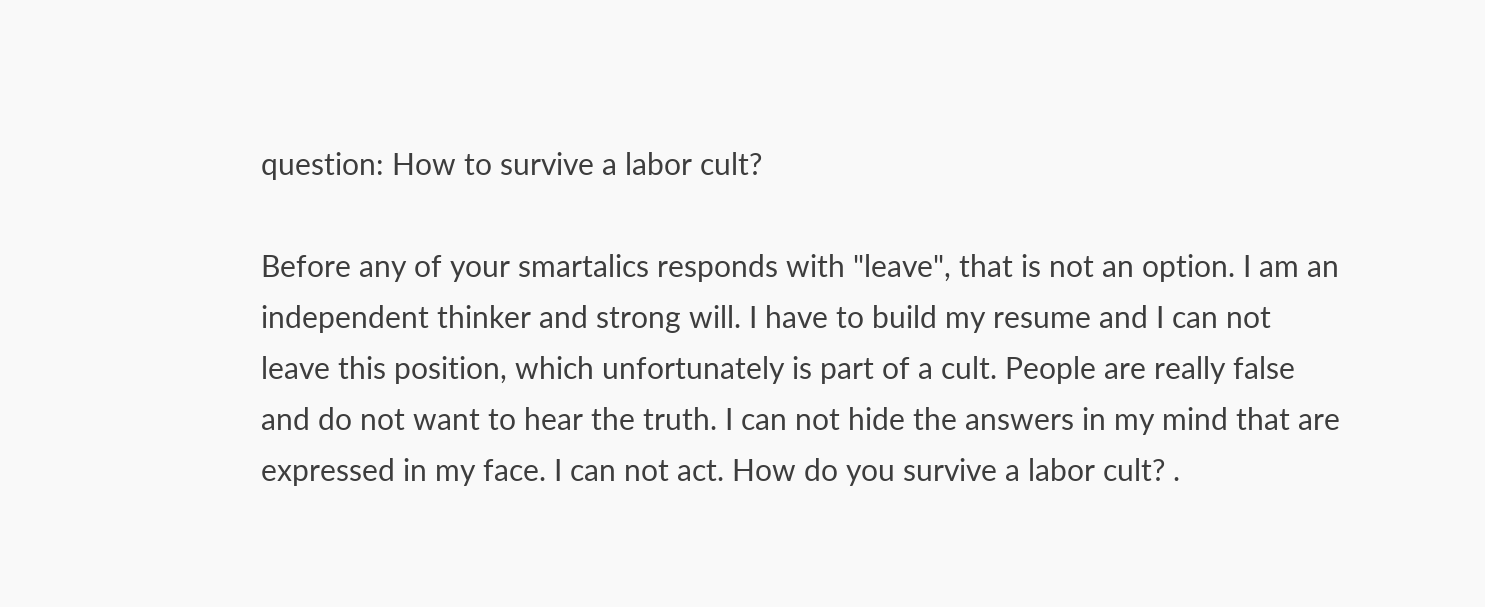question: How to survive a labor cult?

Before any of your smartalics responds with "leave", that is not an option. I am an independent thinker and strong will. I have to build my resume and I can not leave this position, which unfortunately is part of a cult. People are really false and do not want to hear the truth. I can not hide the answers in my mind that are expressed in my face. I can not act. How do you survive a labor cult? .